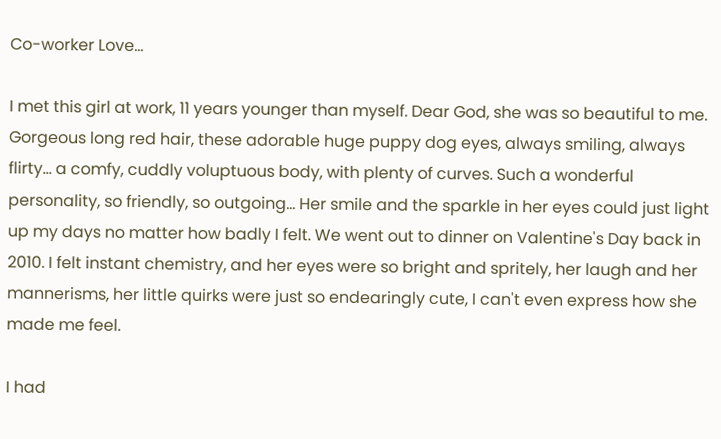Co-worker Love...

I met this girl at work, 11 years younger than myself. Dear God, she was so beautiful to me. Gorgeous long red hair, these adorable huge puppy dog eyes, always smiling, always flirty... a comfy, cuddly voluptuous body, with plenty of curves. Such a wonderful personality, so friendly, so outgoing... Her smile and the sparkle in her eyes could just light up my days no matter how badly I felt. We went out to dinner on Valentine's Day back in 2010. I felt instant chemistry, and her eyes were so bright and spritely, her laugh and her mannerisms, her little quirks were just so endearingly cute, I can't even express how she made me feel.

I had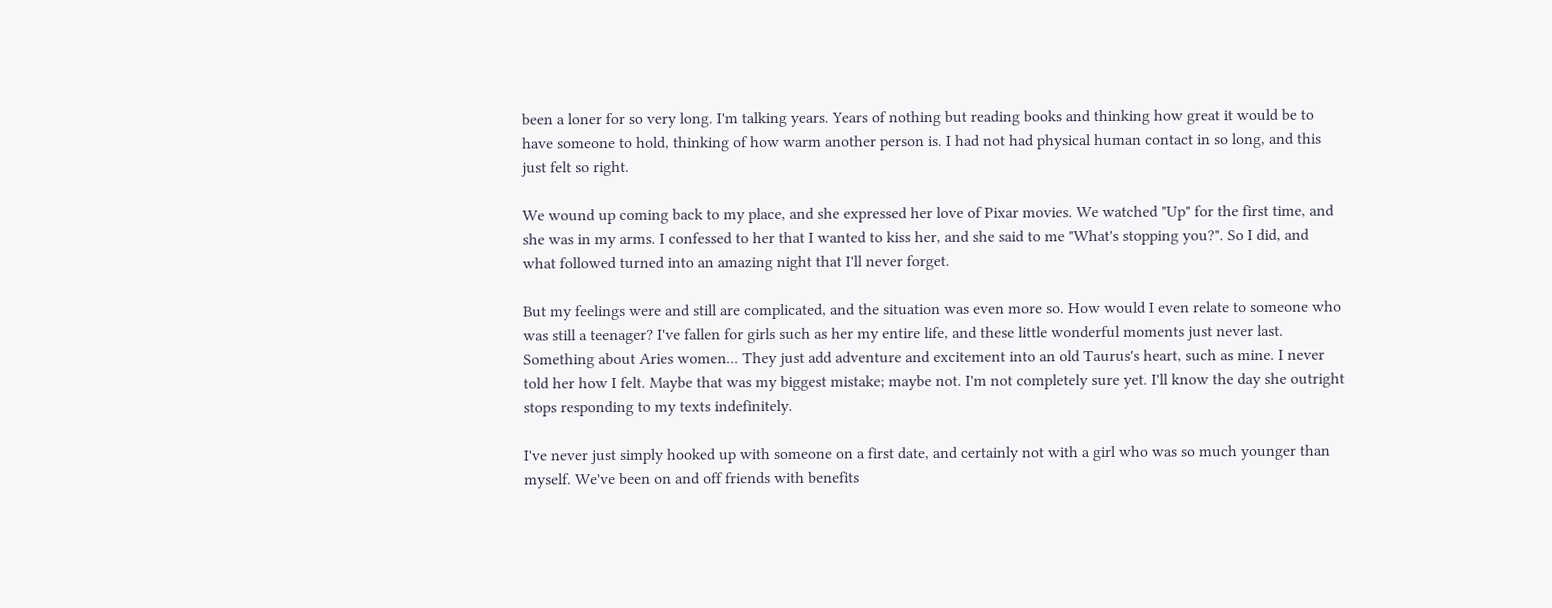been a loner for so very long. I'm talking years. Years of nothing but reading books and thinking how great it would be to have someone to hold, thinking of how warm another person is. I had not had physical human contact in so long, and this just felt so right.

We wound up coming back to my place, and she expressed her love of Pixar movies. We watched "Up" for the first time, and she was in my arms. I confessed to her that I wanted to kiss her, and she said to me "What's stopping you?". So I did, and what followed turned into an amazing night that I'll never forget.

But my feelings were and still are complicated, and the situation was even more so. How would I even relate to someone who was still a teenager? I've fallen for girls such as her my entire life, and these little wonderful moments just never last. Something about Aries women... They just add adventure and excitement into an old Taurus's heart, such as mine. I never told her how I felt. Maybe that was my biggest mistake; maybe not. I'm not completely sure yet. I'll know the day she outright stops responding to my texts indefinitely.

I've never just simply hooked up with someone on a first date, and certainly not with a girl who was so much younger than myself. We've been on and off friends with benefits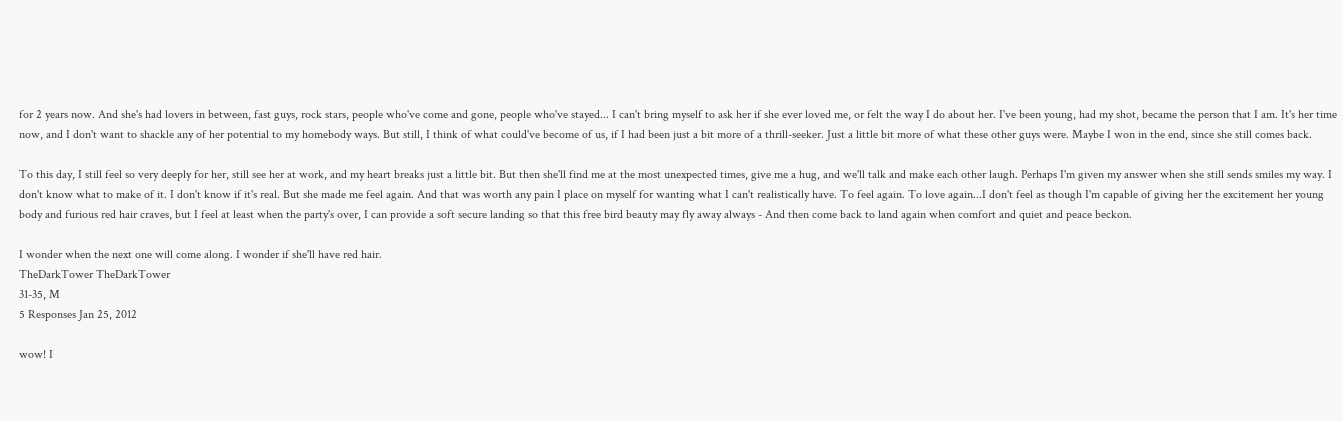for 2 years now. And she's had lovers in between, fast guys, rock stars, people who've come and gone, people who've stayed... I can't bring myself to ask her if she ever loved me, or felt the way I do about her. I've been young, had my shot, became the person that I am. It's her time now, and I don't want to shackle any of her potential to my homebody ways. But still, I think of what could've become of us, if I had been just a bit more of a thrill-seeker. Just a little bit more of what these other guys were. Maybe I won in the end, since she still comes back.

To this day, I still feel so very deeply for her, still see her at work, and my heart breaks just a little bit. But then she'll find me at the most unexpected times, give me a hug, and we'll talk and make each other laugh. Perhaps I'm given my answer when she still sends smiles my way. I don't know what to make of it. I don't know if it's real. But she made me feel again. And that was worth any pain I place on myself for wanting what I can't realistically have. To feel again. To love again...I don't feel as though I'm capable of giving her the excitement her young body and furious red hair craves, but I feel at least when the party's over, I can provide a soft secure landing so that this free bird beauty may fly away always - And then come back to land again when comfort and quiet and peace beckon.

I wonder when the next one will come along. I wonder if she'll have red hair.
TheDarkTower TheDarkTower
31-35, M
5 Responses Jan 25, 2012

wow! I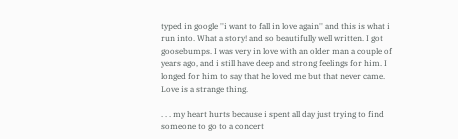typed in google ''i want to fall in love again'' and this is what i run into. What a story! and so beautifully well written. I got goosebumps. I was very in love with an older man a couple of years ago, and i still have deep and strong feelings for him. I longed for him to say that he loved me but that never came. Love is a strange thing.

. . . my heart hurts because i spent all day just trying to find someone to go to a concert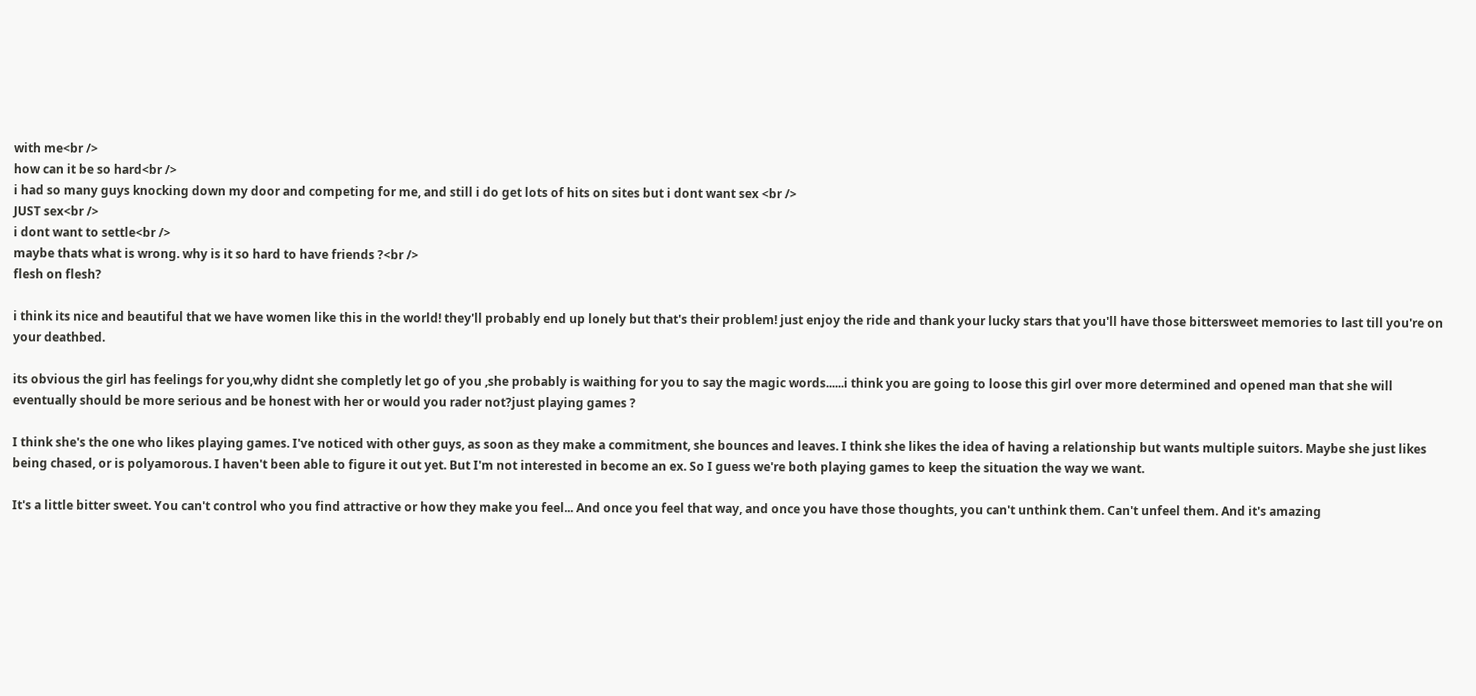with me<br />
how can it be so hard<br />
i had so many guys knocking down my door and competing for me, and still i do get lots of hits on sites but i dont want sex <br />
JUST sex<br />
i dont want to settle<br />
maybe thats what is wrong. why is it so hard to have friends ?<br />
flesh on flesh?

i think its nice and beautiful that we have women like this in the world! they'll probably end up lonely but that's their problem! just enjoy the ride and thank your lucky stars that you'll have those bittersweet memories to last till you're on your deathbed.

its obvious the girl has feelings for you,why didnt she completly let go of you ,she probably is waithing for you to say the magic words......i think you are going to loose this girl over more determined and opened man that she will eventually should be more serious and be honest with her or would you rader not?just playing games ?

I think she's the one who likes playing games. I've noticed with other guys, as soon as they make a commitment, she bounces and leaves. I think she likes the idea of having a relationship but wants multiple suitors. Maybe she just likes being chased, or is polyamorous. I haven't been able to figure it out yet. But I'm not interested in become an ex. So I guess we're both playing games to keep the situation the way we want.

It's a little bitter sweet. You can't control who you find attractive or how they make you feel... And once you feel that way, and once you have those thoughts, you can't unthink them. Can't unfeel them. And it's amazing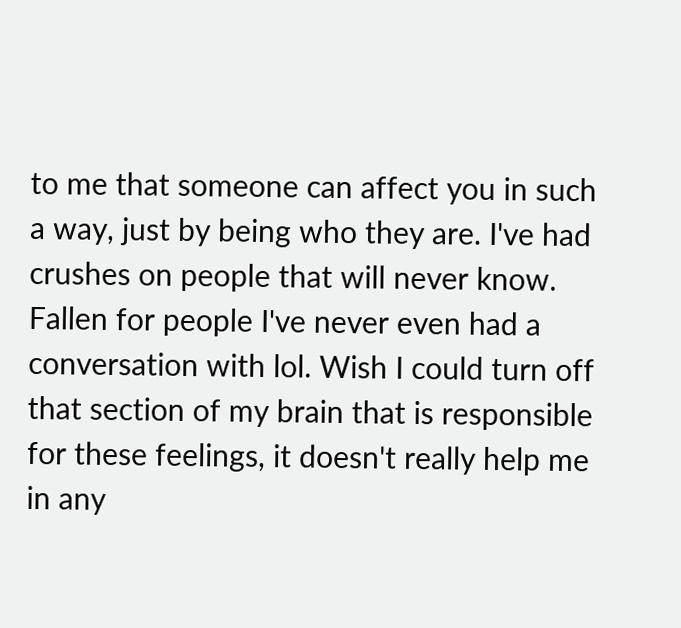to me that someone can affect you in such a way, just by being who they are. I've had crushes on people that will never know. Fallen for people I've never even had a conversation with lol. Wish I could turn off that section of my brain that is responsible for these feelings, it doesn't really help me in any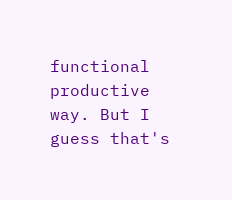functional productive way. But I guess that's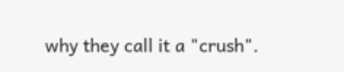why they call it a "crush".